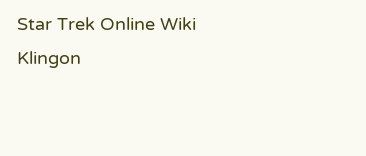Star Trek Online Wiki
Klingon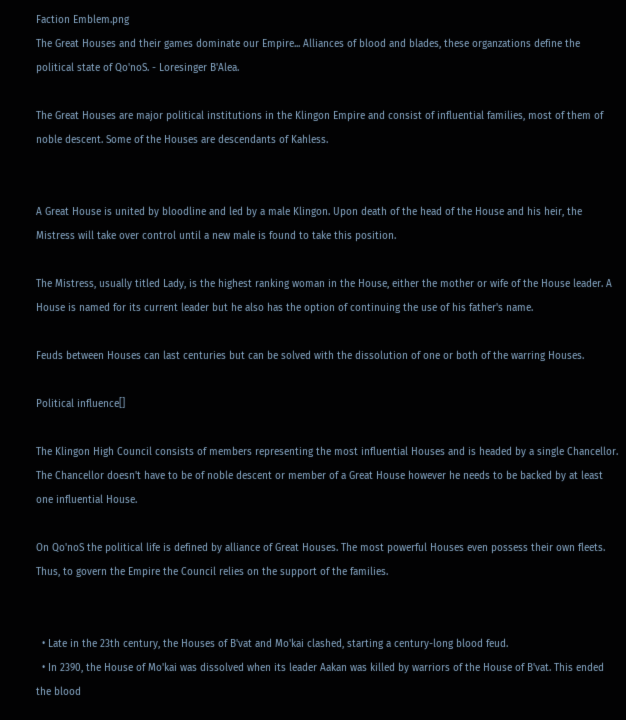Faction Emblem.png
The Great Houses and their games dominate our Empire... Alliances of blood and blades, these organzations define the political state of Qo'noS. - Loresinger B'Alea.

The Great Houses are major political institutions in the Klingon Empire and consist of influential families, most of them of noble descent. Some of the Houses are descendants of Kahless.


A Great House is united by bloodline and led by a male Klingon. Upon death of the head of the House and his heir, the Mistress will take over control until a new male is found to take this position.

The Mistress, usually titled Lady, is the highest ranking woman in the House, either the mother or wife of the House leader. A House is named for its current leader but he also has the option of continuing the use of his father's name.

Feuds between Houses can last centuries but can be solved with the dissolution of one or both of the warring Houses.

Political influence[]

The Klingon High Council consists of members representing the most influential Houses and is headed by a single Chancellor. The Chancellor doesn't have to be of noble descent or member of a Great House however he needs to be backed by at least one influential House.

On Qo'noS the political life is defined by alliance of Great Houses. The most powerful Houses even possess their own fleets. Thus, to govern the Empire the Council relies on the support of the families.


  • Late in the 23th century, the Houses of B'vat and Mo'kai clashed, starting a century-long blood feud.
  • In 2390, the House of Mo'kai was dissolved when its leader Aakan was killed by warriors of the House of B'vat. This ended the blood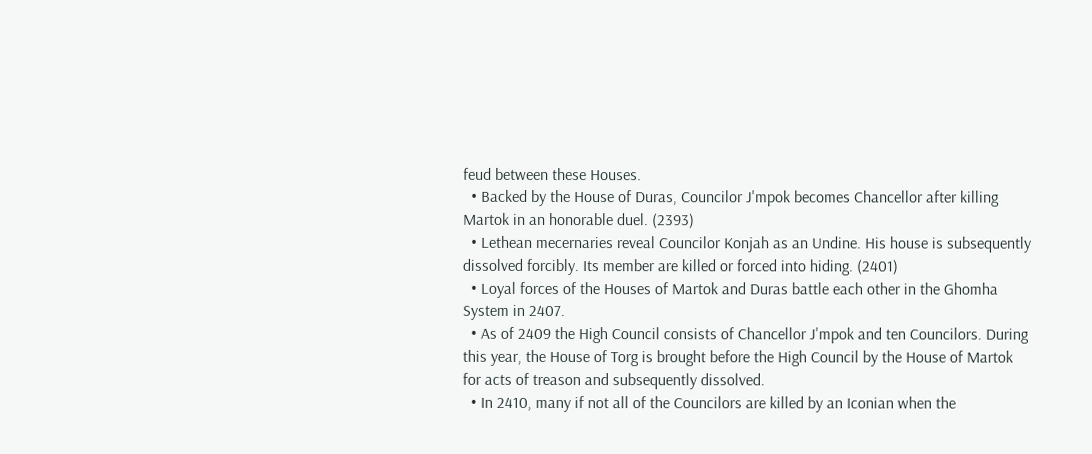feud between these Houses.
  • Backed by the House of Duras, Councilor J'mpok becomes Chancellor after killing Martok in an honorable duel. (2393)
  • Lethean mecernaries reveal Councilor Konjah as an Undine. His house is subsequently dissolved forcibly. Its member are killed or forced into hiding. (2401)
  • Loyal forces of the Houses of Martok and Duras battle each other in the Ghomha System in 2407.
  • As of 2409 the High Council consists of Chancellor J'mpok and ten Councilors. During this year, the House of Torg is brought before the High Council by the House of Martok for acts of treason and subsequently dissolved.
  • In 2410, many if not all of the Councilors are killed by an Iconian when the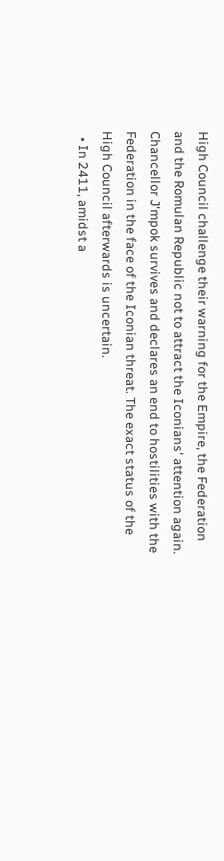High Council challenge their warning for the Empire, the Federation and the Romulan Republic not to attract the Iconians' attention again. Chancellor J'mpok survives and declares an end to hostilities with the Federation in the face of the Iconian threat. The exact status of the High Council afterwards is uncertain.
  • In 2411, amidst a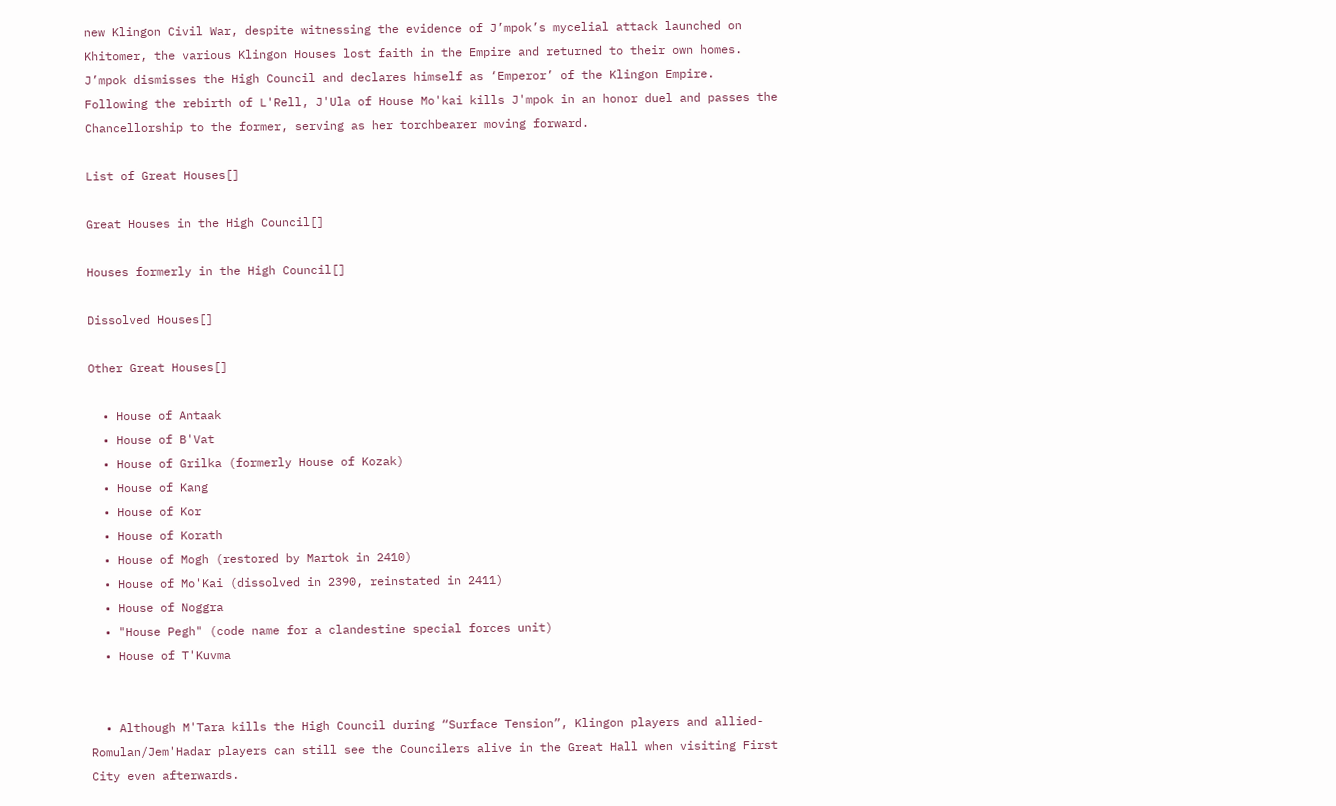new Klingon Civil War, despite witnessing the evidence of J’mpok’s mycelial attack launched on Khitomer, the various Klingon Houses lost faith in the Empire and returned to their own homes. J’mpok dismisses the High Council and declares himself as ‘Emperor’ of the Klingon Empire. Following the rebirth of L'Rell, J'Ula of House Mo'kai kills J'mpok in an honor duel and passes the Chancellorship to the former, serving as her torchbearer moving forward.

List of Great Houses[]

Great Houses in the High Council[]

Houses formerly in the High Council[]

Dissolved Houses[]

Other Great Houses[]

  • House of Antaak
  • House of B'Vat
  • House of Grilka (formerly House of Kozak)
  • House of Kang
  • House of Kor
  • House of Korath
  • House of Mogh (restored by Martok in 2410)
  • House of Mo'Kai (dissolved in 2390, reinstated in 2411)
  • House of Noggra
  • "House Pegh" (code name for a clandestine special forces unit)
  • House of T'Kuvma


  • Although M'Tara kills the High Council during “Surface Tension”, Klingon players and allied-Romulan/Jem'Hadar players can still see the Councilers alive in the Great Hall when visiting First City even afterwards.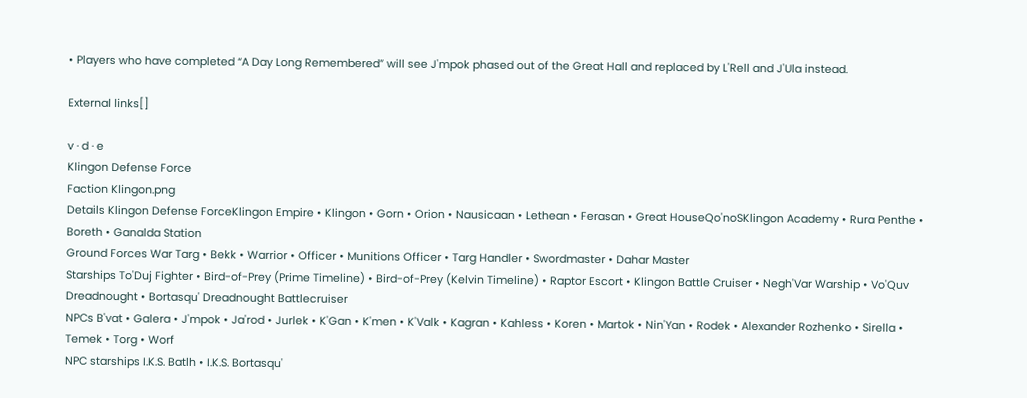• Players who have completed “A Day Long Remembered” will see J'mpok phased out of the Great Hall and replaced by L'Rell and J'Ula instead.

External links[]

v · d · e
Klingon Defense Force
Faction Klingon.png
Details Klingon Defense ForceKlingon Empire • Klingon • Gorn • Orion • Nausicaan • Lethean • Ferasan • Great HouseQo'noSKlingon Academy • Rura Penthe • Boreth • Ganalda Station
Ground Forces War Targ • Bekk • Warrior • Officer • Munitions Officer • Targ Handler • Swordmaster • Dahar Master
Starships To'Duj Fighter • Bird-of-Prey (Prime Timeline) • Bird-of-Prey (Kelvin Timeline) • Raptor Escort • Klingon Battle Cruiser • Negh'Var Warship • Vo'Quv Dreadnought • Bortasqu' Dreadnought Battlecruiser
NPCs B'vat • Galera • J'mpok • Ja'rod • Jurlek • K'Gan • K'men • K'Valk • Kagran • Kahless • Koren • Martok • Nin'Yan • Rodek • Alexander Rozhenko • Sirella • Temek • Torg • Worf
NPC starships I.K.S. Batlh • I.K.S. Bortasqu'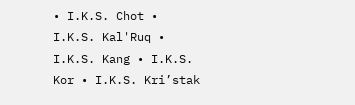• I.K.S. Chot • I.K.S. Kal'Ruq • I.K.S. Kang • I.K.S. Kor • I.K.S. Kri’stak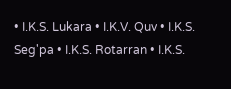• I.K.S. Lukara • I.K.V. Quv • I.K.S. Seg'pa • I.K.S. Rotarran • I.K.S.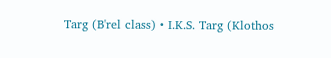Targ (B'rel class) • I.K.S. Targ (Klothos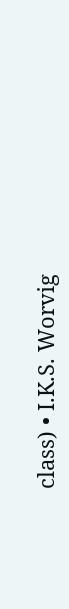class) • I.K.S. Worvig